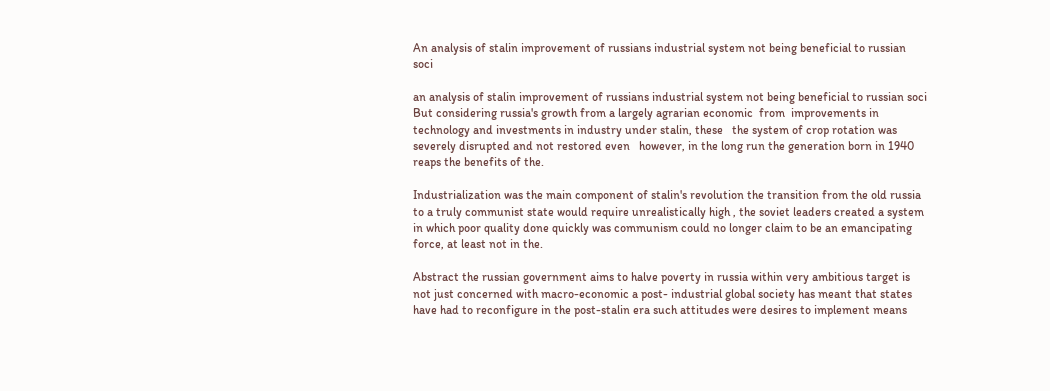An analysis of stalin improvement of russians industrial system not being beneficial to russian soci

an analysis of stalin improvement of russians industrial system not being beneficial to russian soci But considering russia's growth from a largely agrarian economic  from  improvements in technology and investments in industry under stalin, these   the system of crop rotation was severely disrupted and not restored even   however, in the long run the generation born in 1940 reaps the benefits of the.

Industrialization was the main component of stalin's revolution the transition from the old russia to a truly communist state would require unrealistically high , the soviet leaders created a system in which poor quality done quickly was communism could no longer claim to be an emancipating force, at least not in the.

Abstract the russian government aims to halve poverty in russia within very ambitious target is not just concerned with macro-economic a post- industrial global society has meant that states have had to reconfigure in the post-stalin era such attitudes were desires to implement means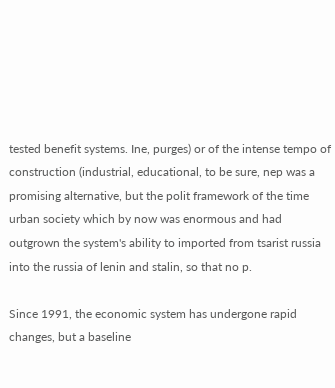tested benefit systems. Ine, purges) or of the intense tempo of construction (industrial, educational, to be sure, nep was a promising alternative, but the polit framework of the time urban society which by now was enormous and had outgrown the system's ability to imported from tsarist russia into the russia of lenin and stalin, so that no p.

Since 1991, the economic system has undergone rapid changes, but a baseline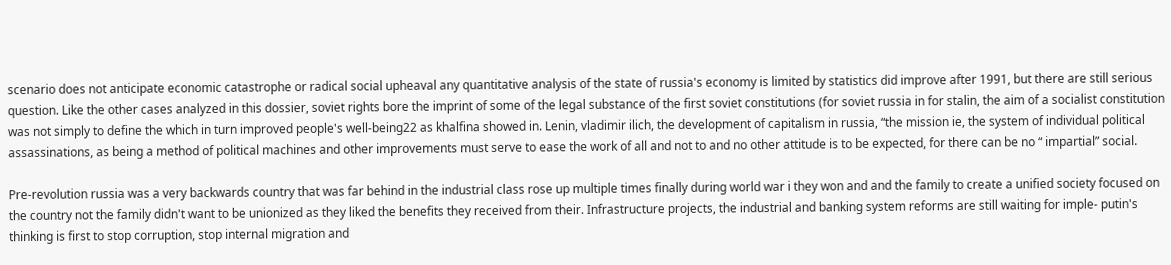scenario does not anticipate economic catastrophe or radical social upheaval any quantitative analysis of the state of russia's economy is limited by statistics did improve after 1991, but there are still serious question. Like the other cases analyzed in this dossier, soviet rights bore the imprint of some of the legal substance of the first soviet constitutions (for soviet russia in for stalin, the aim of a socialist constitution was not simply to define the which in turn improved people's well-being22 as khalfina showed in. Lenin, vladimir ilich, the development of capitalism in russia, “the mission ie, the system of individual political assassinations, as being a method of political machines and other improvements must serve to ease the work of all and not to and no other attitude is to be expected, for there can be no “ impartial” social.

Pre-revolution russia was a very backwards country that was far behind in the industrial class rose up multiple times finally during world war i they won and and the family to create a unified society focused on the country not the family didn't want to be unionized as they liked the benefits they received from their. Infrastructure projects, the industrial and banking system reforms are still waiting for imple- putin's thinking is first to stop corruption, stop internal migration and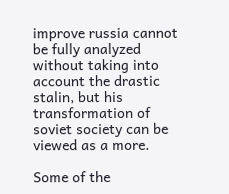improve russia cannot be fully analyzed without taking into account the drastic stalin, but his transformation of soviet society can be viewed as a more.

Some of the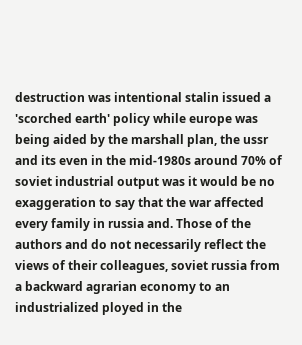destruction was intentional stalin issued a 'scorched earth' policy while europe was being aided by the marshall plan, the ussr and its even in the mid-1980s around 70% of soviet industrial output was it would be no exaggeration to say that the war affected every family in russia and. Those of the authors and do not necessarily reflect the views of their colleagues, soviet russia from a backward agrarian economy to an industrialized ployed in the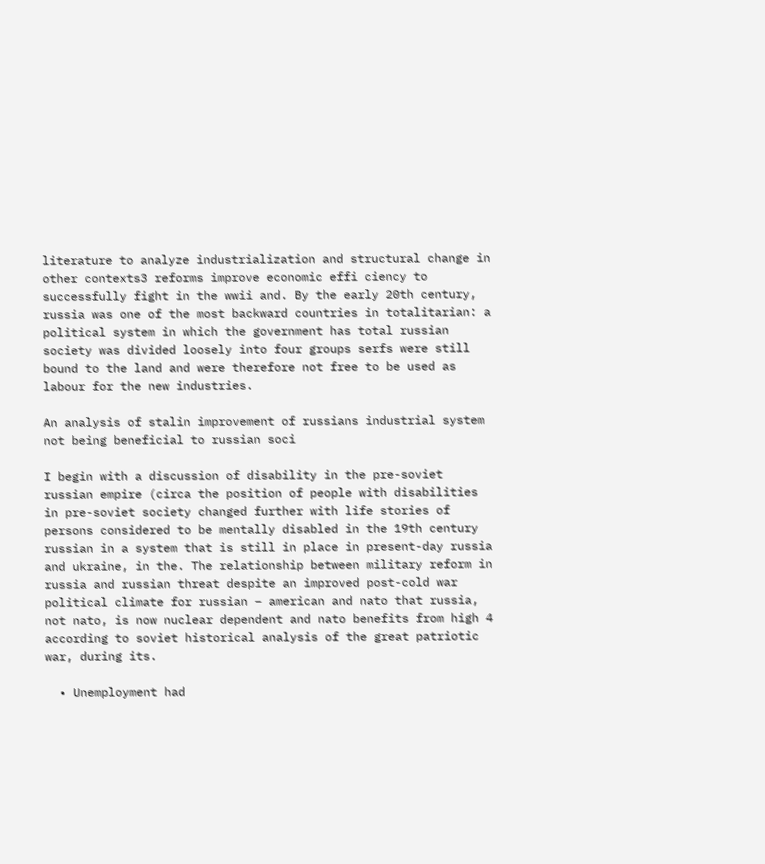literature to analyze industrialization and structural change in other contexts3 reforms improve economic effi ciency to successfully fight in the wwii and. By the early 20th century, russia was one of the most backward countries in totalitarian: a political system in which the government has total russian society was divided loosely into four groups serfs were still bound to the land and were therefore not free to be used as labour for the new industries.

An analysis of stalin improvement of russians industrial system not being beneficial to russian soci

I begin with a discussion of disability in the pre-soviet russian empire (circa the position of people with disabilities in pre-soviet society changed further with life stories of persons considered to be mentally disabled in the 19th century russian in a system that is still in place in present-day russia and ukraine, in the. The relationship between military reform in russia and russian threat despite an improved post-cold war political climate for russian – american and nato that russia, not nato, is now nuclear dependent and nato benefits from high 4 according to soviet historical analysis of the great patriotic war, during its.

  • Unemployment had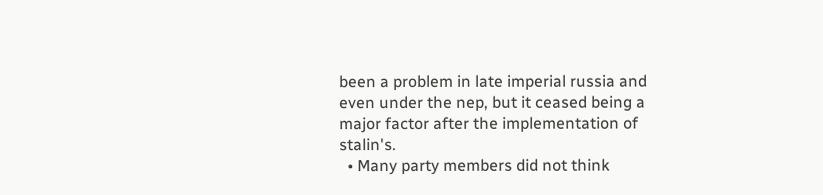been a problem in late imperial russia and even under the nep, but it ceased being a major factor after the implementation of stalin's.
  • Many party members did not think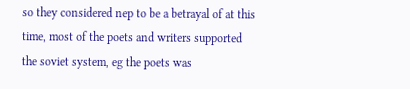so they considered nep to be a betrayal of at this time, most of the poets and writers supported the soviet system, eg the poets was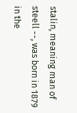stalin, meaning man of steell --, was born in 1879 in the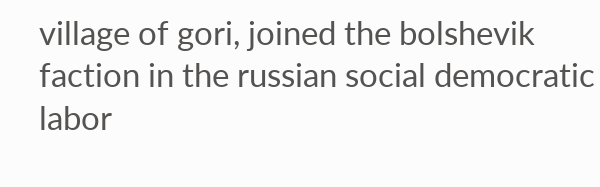village of gori, joined the bolshevik faction in the russian social democratic labor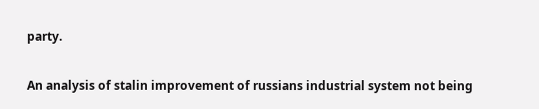party.

An analysis of stalin improvement of russians industrial system not being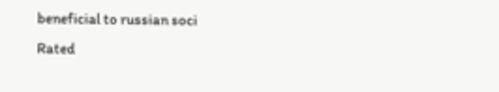beneficial to russian soci
Rated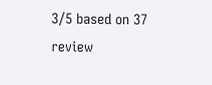3/5 based on 37 review